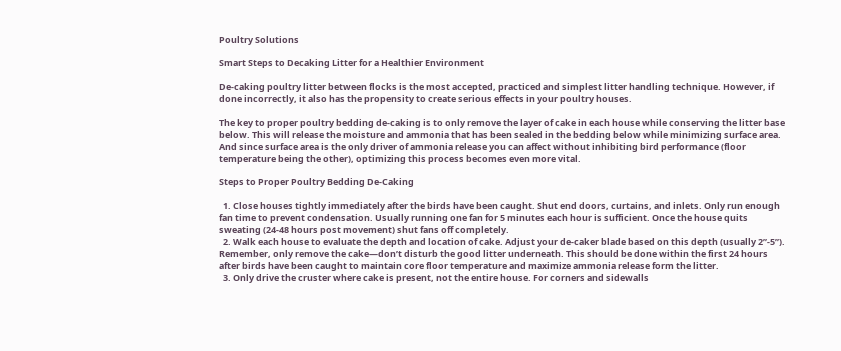Poultry Solutions

Smart Steps to Decaking Litter for a Healthier Environment

De-caking poultry litter between flocks is the most accepted, practiced and simplest litter handling technique. However, if done incorrectly, it also has the propensity to create serious effects in your poultry houses.

The key to proper poultry bedding de-caking is to only remove the layer of cake in each house while conserving the litter base below. This will release the moisture and ammonia that has been sealed in the bedding below while minimizing surface area. And since surface area is the only driver of ammonia release you can affect without inhibiting bird performance (floor temperature being the other), optimizing this process becomes even more vital.

Steps to Proper Poultry Bedding De-Caking

  1. Close houses tightly immediately after the birds have been caught. Shut end doors, curtains, and inlets. Only run enough fan time to prevent condensation. Usually running one fan for 5 minutes each hour is sufficient. Once the house quits sweating (24-48 hours post movement) shut fans off completely.
  2. Walk each house to evaluate the depth and location of cake. Adjust your de-caker blade based on this depth (usually 2”-5”). Remember, only remove the cake—don’t disturb the good litter underneath. This should be done within the first 24 hours after birds have been caught to maintain core floor temperature and maximize ammonia release form the litter.
  3. Only drive the cruster where cake is present, not the entire house. For corners and sidewalls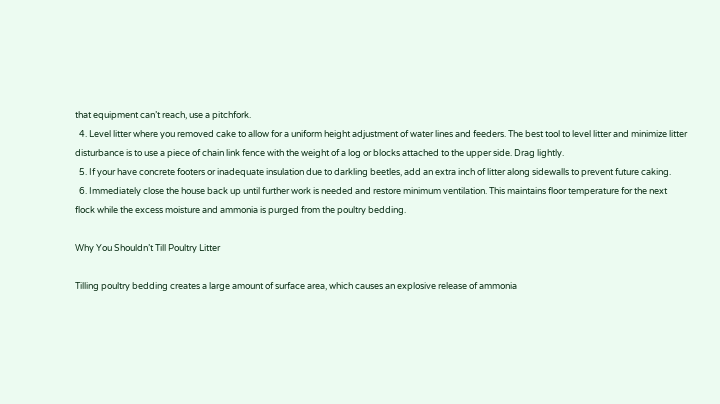that equipment can’t reach, use a pitchfork.
  4. Level litter where you removed cake to allow for a uniform height adjustment of water lines and feeders. The best tool to level litter and minimize litter disturbance is to use a piece of chain link fence with the weight of a log or blocks attached to the upper side. Drag lightly.
  5. If your have concrete footers or inadequate insulation due to darkling beetles, add an extra inch of litter along sidewalls to prevent future caking.
  6. Immediately close the house back up until further work is needed and restore minimum ventilation. This maintains floor temperature for the next flock while the excess moisture and ammonia is purged from the poultry bedding.

Why You Shouldn’t Till Poultry Litter

Tilling poultry bedding creates a large amount of surface area, which causes an explosive release of ammonia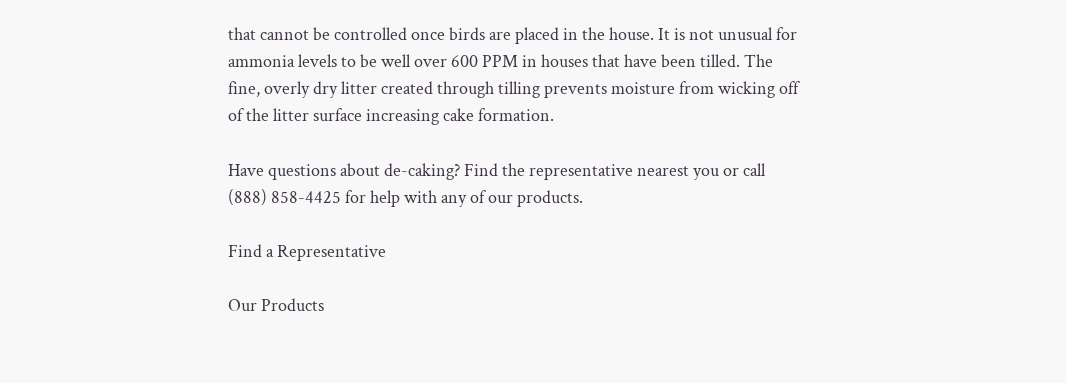that cannot be controlled once birds are placed in the house. It is not unusual for ammonia levels to be well over 600 PPM in houses that have been tilled. The fine, overly dry litter created through tilling prevents moisture from wicking off of the litter surface increasing cake formation.

Have questions about de-caking? Find the representative nearest you or call (888) 858-4425 for help with any of our products.

Find a Representative

Our Products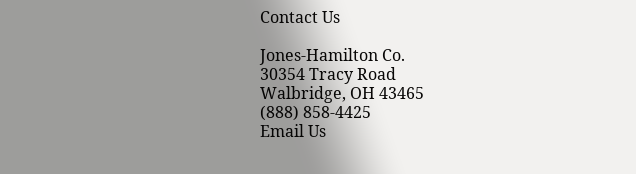Contact Us

Jones-Hamilton Co.
30354 Tracy Road
Walbridge, OH 43465
(888) 858-4425
Email Us